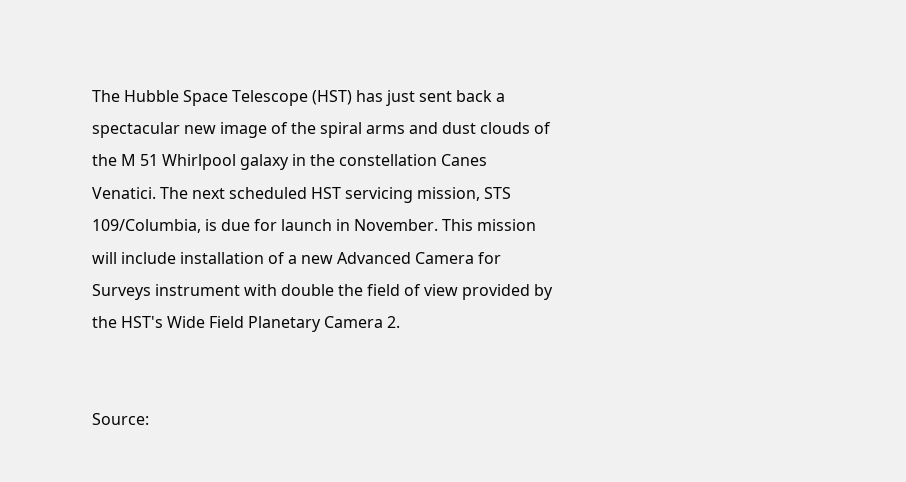The Hubble Space Telescope (HST) has just sent back a spectacular new image of the spiral arms and dust clouds of the M 51 Whirlpool galaxy in the constellation Canes Venatici. The next scheduled HST servicing mission, STS 109/Columbia, is due for launch in November. This mission will include installation of a new Advanced Camera for Surveys instrument with double the field of view provided by the HST's Wide Field Planetary Camera 2.


Source: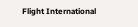Flight International